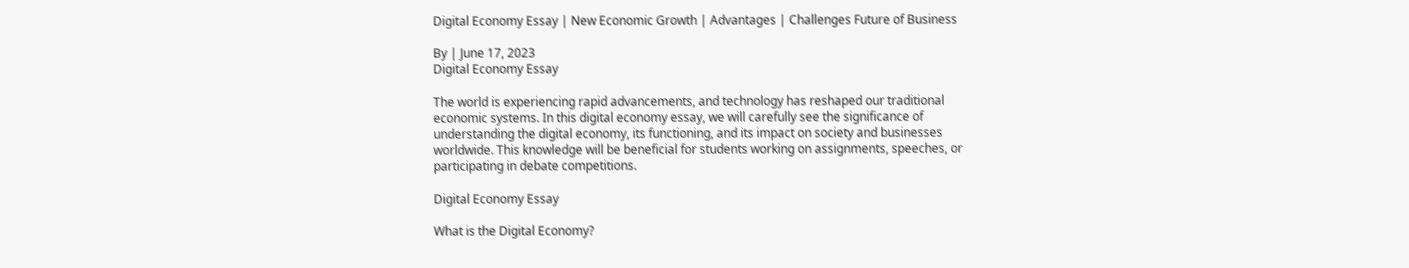Digital Economy Essay | New Economic Growth | Advantages | Challenges Future of Business

By | June 17, 2023
Digital Economy Essay

The world is experiencing rapid advancements, and technology has reshaped our traditional economic systems. In this digital economy essay, we will carefully see the significance of understanding the digital economy, its functioning, and its impact on society and businesses worldwide. This knowledge will be beneficial for students working on assignments, speeches, or participating in debate competitions.

Digital Economy Essay

What is the Digital Economy?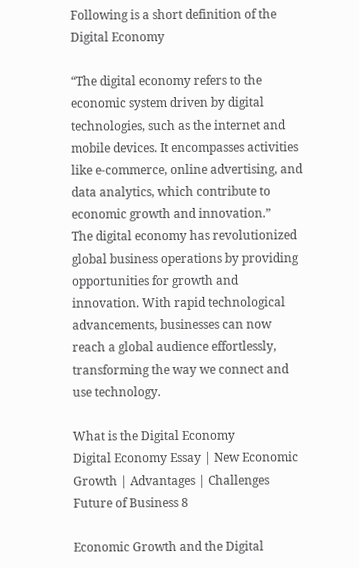Following is a short definition of the Digital Economy

“The digital economy refers to the economic system driven by digital technologies, such as the internet and mobile devices. It encompasses activities like e-commerce, online advertising, and data analytics, which contribute to economic growth and innovation.”
The digital economy has revolutionized global business operations by providing opportunities for growth and innovation. With rapid technological advancements, businesses can now reach a global audience effortlessly, transforming the way we connect and use technology.

What is the Digital Economy
Digital Economy Essay | New Economic Growth | Advantages | Challenges Future of Business 8

Economic Growth and the Digital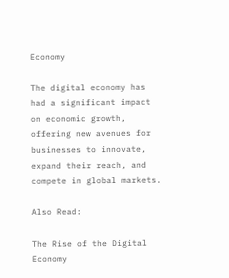Economy

The digital economy has had a significant impact on economic growth, offering new avenues for businesses to innovate, expand their reach, and compete in global markets.

Also Read:

The Rise of the Digital Economy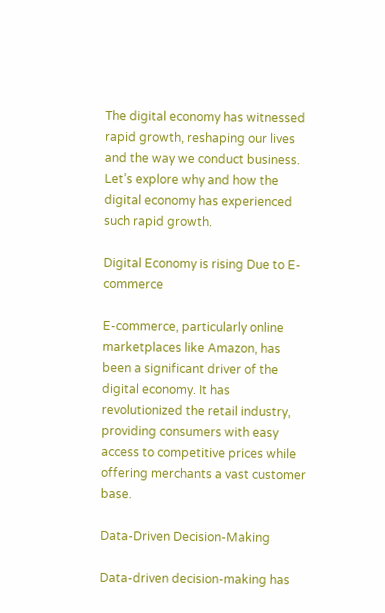The digital economy has witnessed rapid growth, reshaping our lives and the way we conduct business. Let’s explore why and how the digital economy has experienced such rapid growth.

Digital Economy is rising Due to E-commerce

E-commerce, particularly online marketplaces like Amazon, has been a significant driver of the digital economy. It has revolutionized the retail industry, providing consumers with easy access to competitive prices while offering merchants a vast customer base.

Data-Driven Decision-Making

Data-driven decision-making has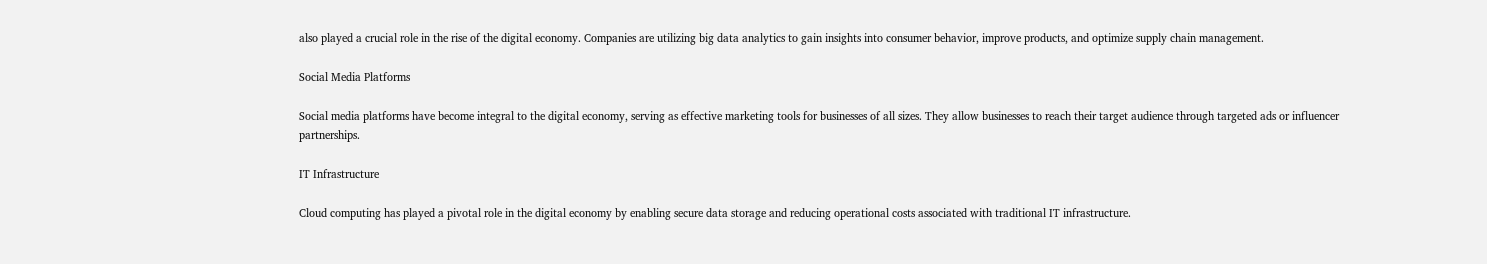also played a crucial role in the rise of the digital economy. Companies are utilizing big data analytics to gain insights into consumer behavior, improve products, and optimize supply chain management.

Social Media Platforms

Social media platforms have become integral to the digital economy, serving as effective marketing tools for businesses of all sizes. They allow businesses to reach their target audience through targeted ads or influencer partnerships.

IT Infrastructure

Cloud computing has played a pivotal role in the digital economy by enabling secure data storage and reducing operational costs associated with traditional IT infrastructure.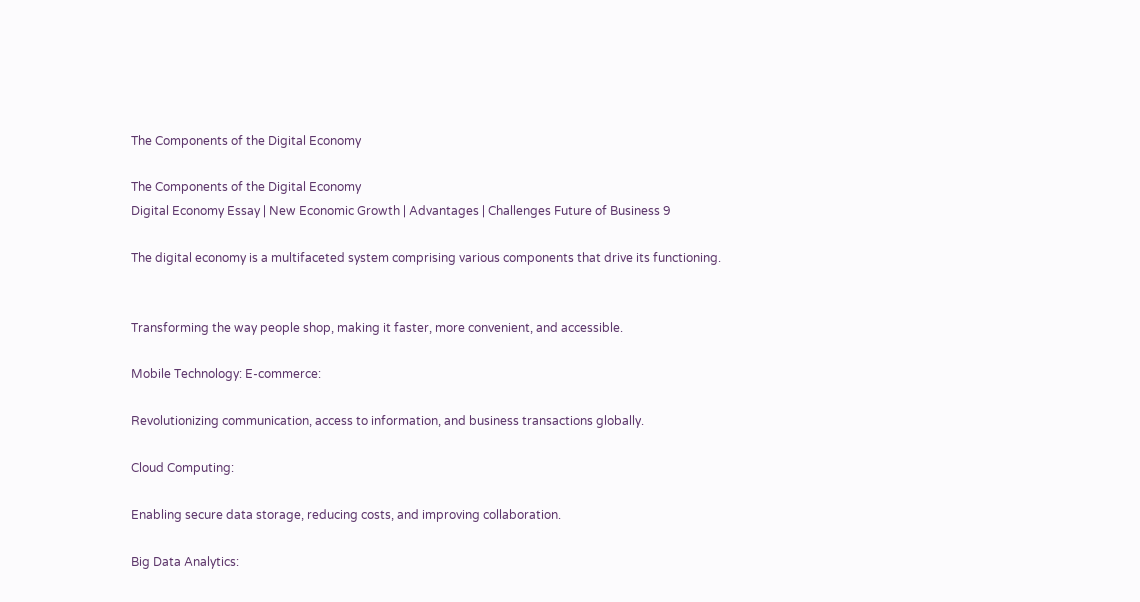The Components of the Digital Economy

The Components of the Digital Economy
Digital Economy Essay | New Economic Growth | Advantages | Challenges Future of Business 9

The digital economy is a multifaceted system comprising various components that drive its functioning.


Transforming the way people shop, making it faster, more convenient, and accessible.

Mobile Technology: E-commerce:

Revolutionizing communication, access to information, and business transactions globally.

Cloud Computing:

Enabling secure data storage, reducing costs, and improving collaboration.

Big Data Analytics: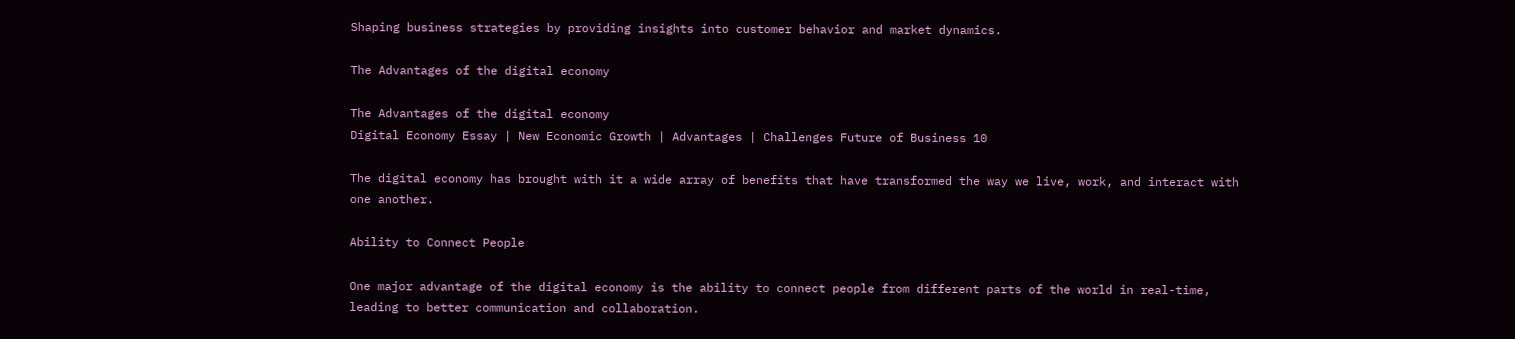Shaping business strategies by providing insights into customer behavior and market dynamics.

The Advantages of the digital economy

The Advantages of the digital economy
Digital Economy Essay | New Economic Growth | Advantages | Challenges Future of Business 10

The digital economy has brought with it a wide array of benefits that have transformed the way we live, work, and interact with one another.

Ability to Connect People

One major advantage of the digital economy is the ability to connect people from different parts of the world in real-time, leading to better communication and collaboration.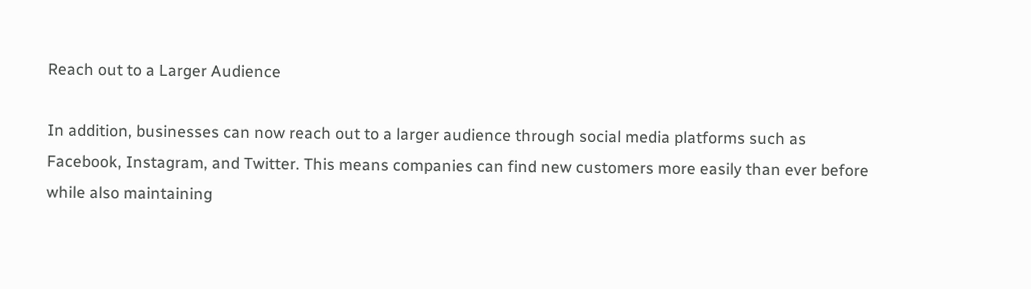Reach out to a Larger Audience

In addition, businesses can now reach out to a larger audience through social media platforms such as Facebook, Instagram, and Twitter. This means companies can find new customers more easily than ever before while also maintaining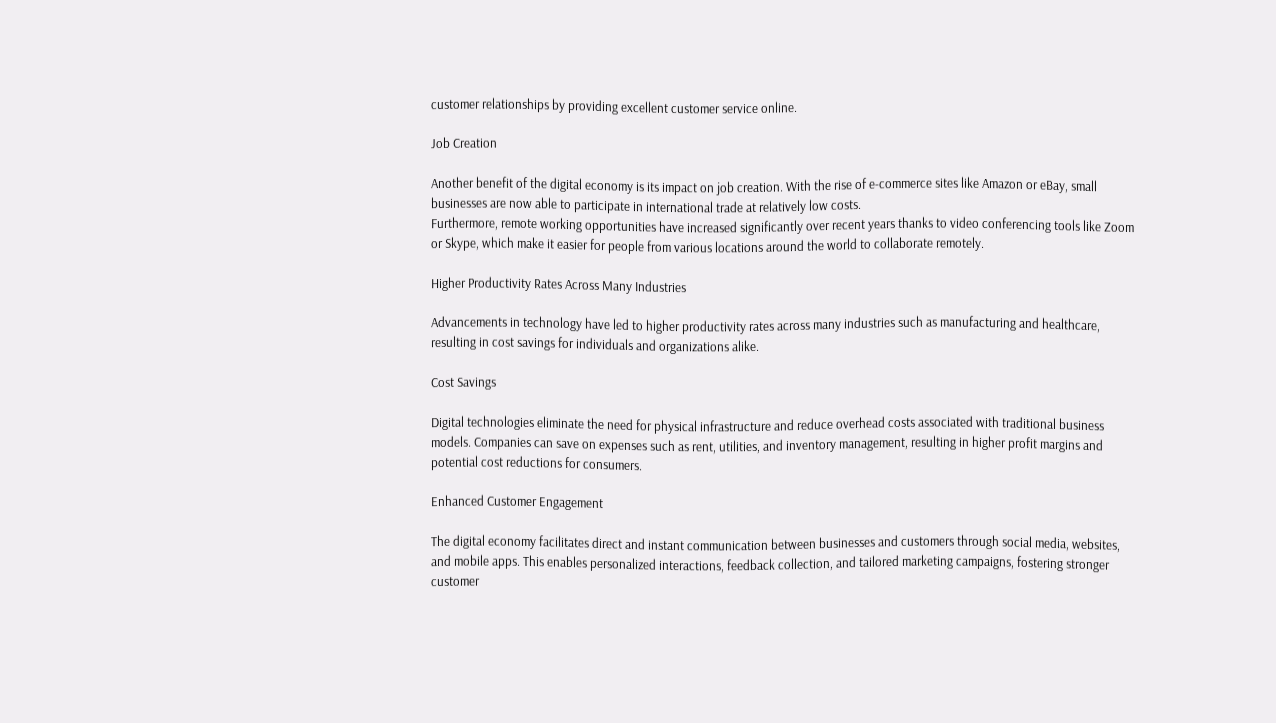customer relationships by providing excellent customer service online.

Job Creation

Another benefit of the digital economy is its impact on job creation. With the rise of e-commerce sites like Amazon or eBay, small businesses are now able to participate in international trade at relatively low costs.
Furthermore, remote working opportunities have increased significantly over recent years thanks to video conferencing tools like Zoom or Skype, which make it easier for people from various locations around the world to collaborate remotely.

Higher Productivity Rates Across Many Industries

Advancements in technology have led to higher productivity rates across many industries such as manufacturing and healthcare, resulting in cost savings for individuals and organizations alike.

Cost Savings

Digital technologies eliminate the need for physical infrastructure and reduce overhead costs associated with traditional business models. Companies can save on expenses such as rent, utilities, and inventory management, resulting in higher profit margins and potential cost reductions for consumers.

Enhanced Customer Engagement

The digital economy facilitates direct and instant communication between businesses and customers through social media, websites, and mobile apps. This enables personalized interactions, feedback collection, and tailored marketing campaigns, fostering stronger customer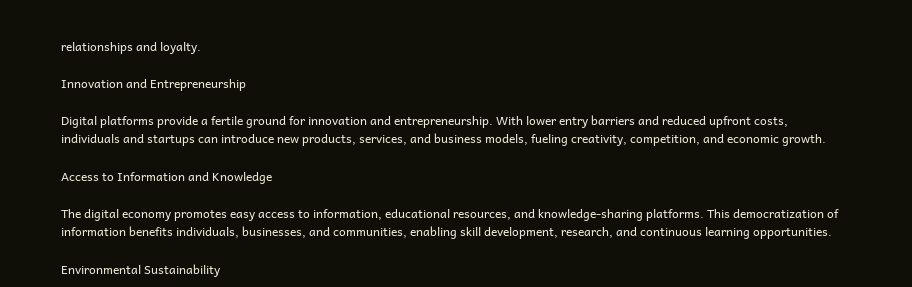relationships and loyalty.

Innovation and Entrepreneurship

Digital platforms provide a fertile ground for innovation and entrepreneurship. With lower entry barriers and reduced upfront costs, individuals and startups can introduce new products, services, and business models, fueling creativity, competition, and economic growth.

Access to Information and Knowledge

The digital economy promotes easy access to information, educational resources, and knowledge-sharing platforms. This democratization of information benefits individuals, businesses, and communities, enabling skill development, research, and continuous learning opportunities.

Environmental Sustainability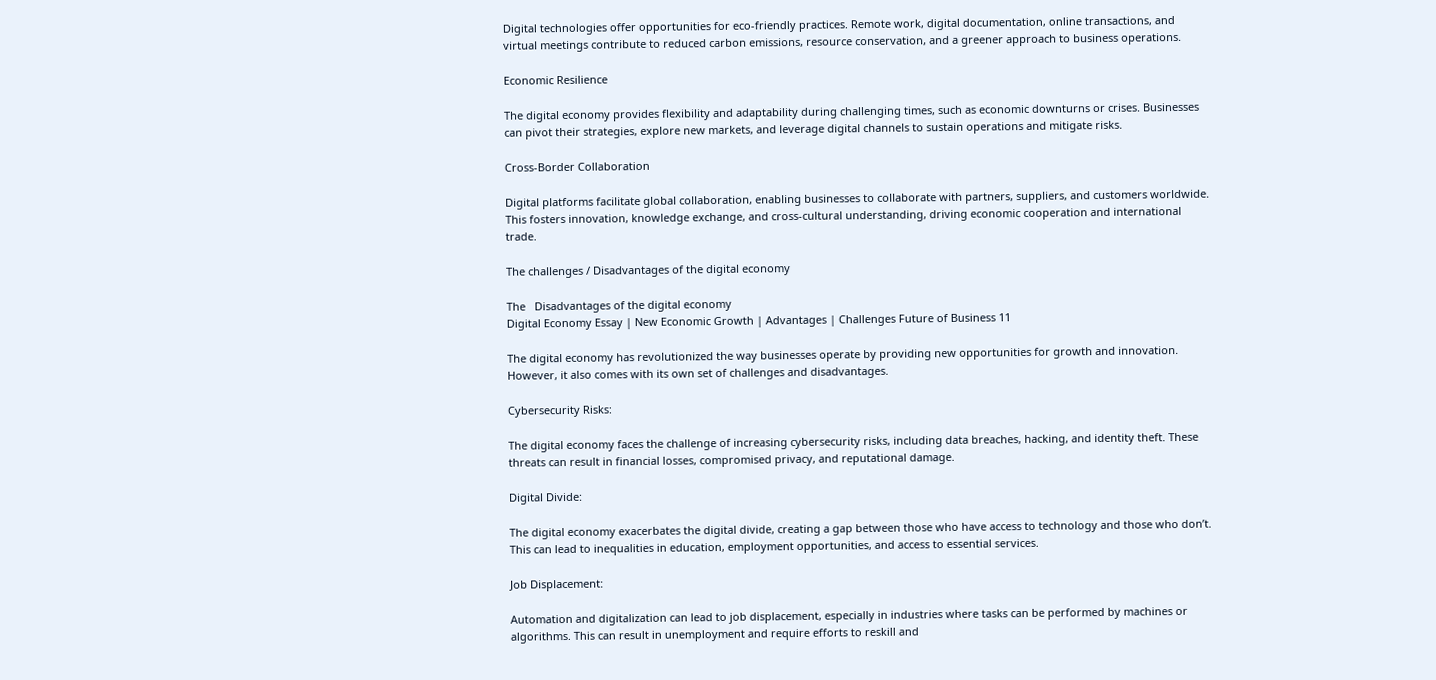Digital technologies offer opportunities for eco-friendly practices. Remote work, digital documentation, online transactions, and virtual meetings contribute to reduced carbon emissions, resource conservation, and a greener approach to business operations.

Economic Resilience

The digital economy provides flexibility and adaptability during challenging times, such as economic downturns or crises. Businesses can pivot their strategies, explore new markets, and leverage digital channels to sustain operations and mitigate risks.

Cross-Border Collaboration

Digital platforms facilitate global collaboration, enabling businesses to collaborate with partners, suppliers, and customers worldwide. This fosters innovation, knowledge exchange, and cross-cultural understanding, driving economic cooperation and international trade.

The challenges / Disadvantages of the digital economy

The   Disadvantages of the digital economy
Digital Economy Essay | New Economic Growth | Advantages | Challenges Future of Business 11

The digital economy has revolutionized the way businesses operate by providing new opportunities for growth and innovation. However, it also comes with its own set of challenges and disadvantages.

Cybersecurity Risks:

The digital economy faces the challenge of increasing cybersecurity risks, including data breaches, hacking, and identity theft. These threats can result in financial losses, compromised privacy, and reputational damage.

Digital Divide:

The digital economy exacerbates the digital divide, creating a gap between those who have access to technology and those who don’t. This can lead to inequalities in education, employment opportunities, and access to essential services.

Job Displacement:

Automation and digitalization can lead to job displacement, especially in industries where tasks can be performed by machines or algorithms. This can result in unemployment and require efforts to reskill and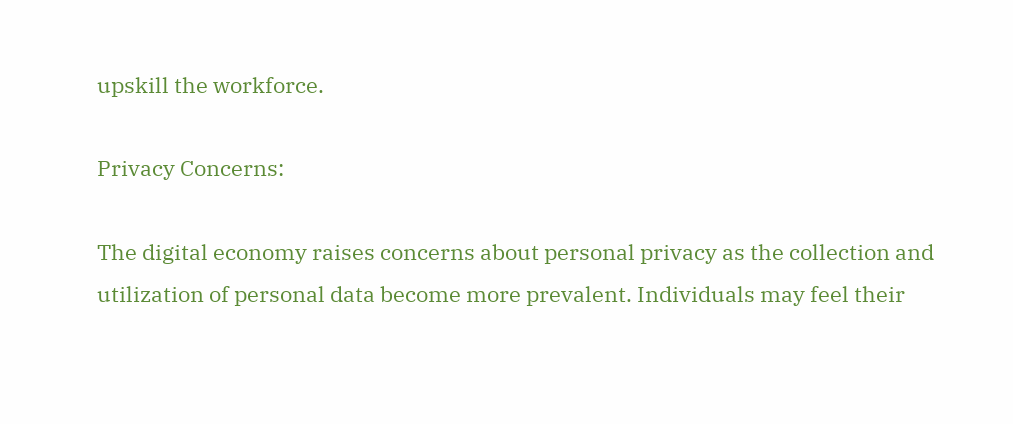upskill the workforce.

Privacy Concerns:

The digital economy raises concerns about personal privacy as the collection and utilization of personal data become more prevalent. Individuals may feel their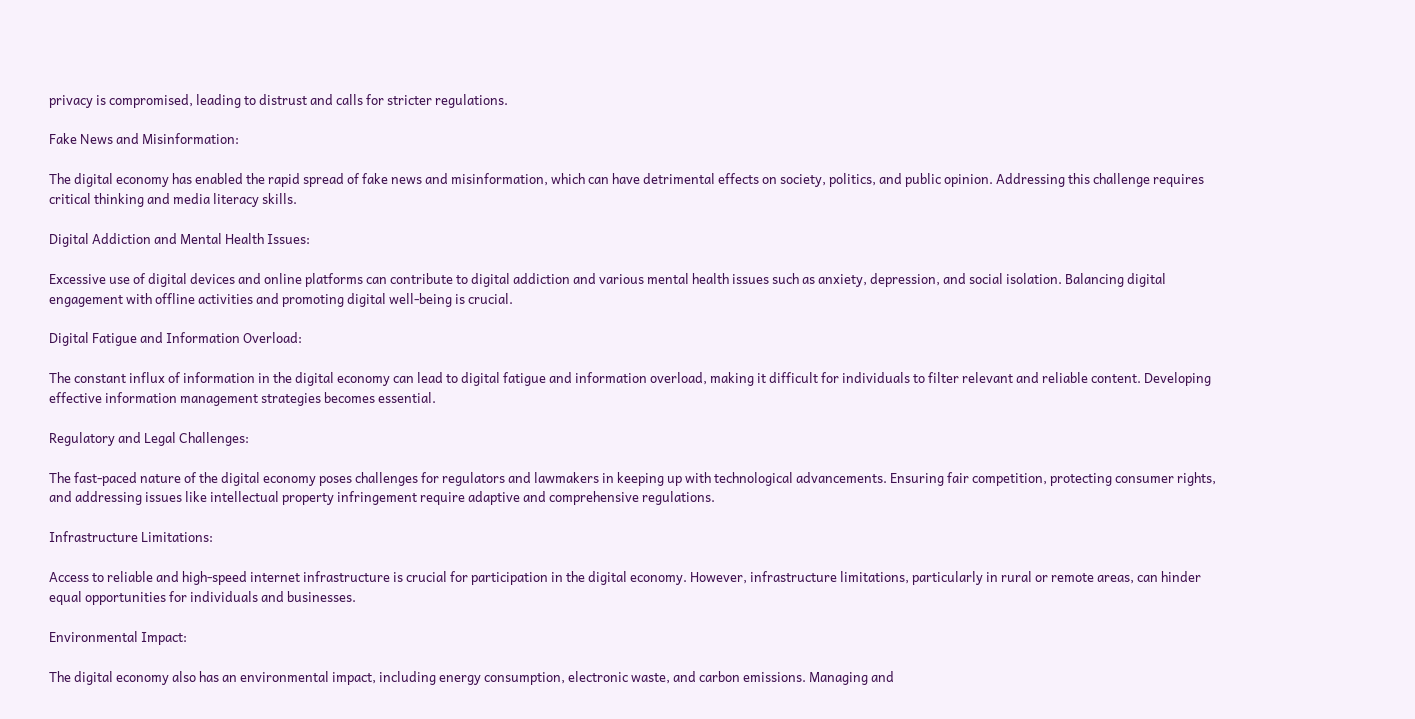privacy is compromised, leading to distrust and calls for stricter regulations.

Fake News and Misinformation:

The digital economy has enabled the rapid spread of fake news and misinformation, which can have detrimental effects on society, politics, and public opinion. Addressing this challenge requires critical thinking and media literacy skills.

Digital Addiction and Mental Health Issues:

Excessive use of digital devices and online platforms can contribute to digital addiction and various mental health issues such as anxiety, depression, and social isolation. Balancing digital engagement with offline activities and promoting digital well-being is crucial.

Digital Fatigue and Information Overload:

The constant influx of information in the digital economy can lead to digital fatigue and information overload, making it difficult for individuals to filter relevant and reliable content. Developing effective information management strategies becomes essential.

Regulatory and Legal Challenges:

The fast-paced nature of the digital economy poses challenges for regulators and lawmakers in keeping up with technological advancements. Ensuring fair competition, protecting consumer rights, and addressing issues like intellectual property infringement require adaptive and comprehensive regulations.

Infrastructure Limitations:

Access to reliable and high-speed internet infrastructure is crucial for participation in the digital economy. However, infrastructure limitations, particularly in rural or remote areas, can hinder equal opportunities for individuals and businesses.

Environmental Impact:

The digital economy also has an environmental impact, including energy consumption, electronic waste, and carbon emissions. Managing and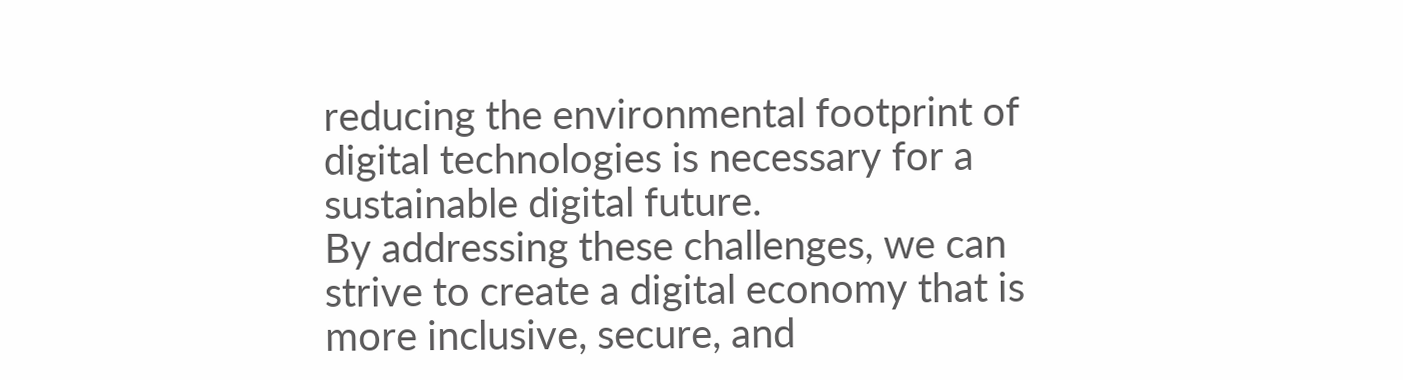reducing the environmental footprint of digital technologies is necessary for a sustainable digital future.
By addressing these challenges, we can strive to create a digital economy that is more inclusive, secure, and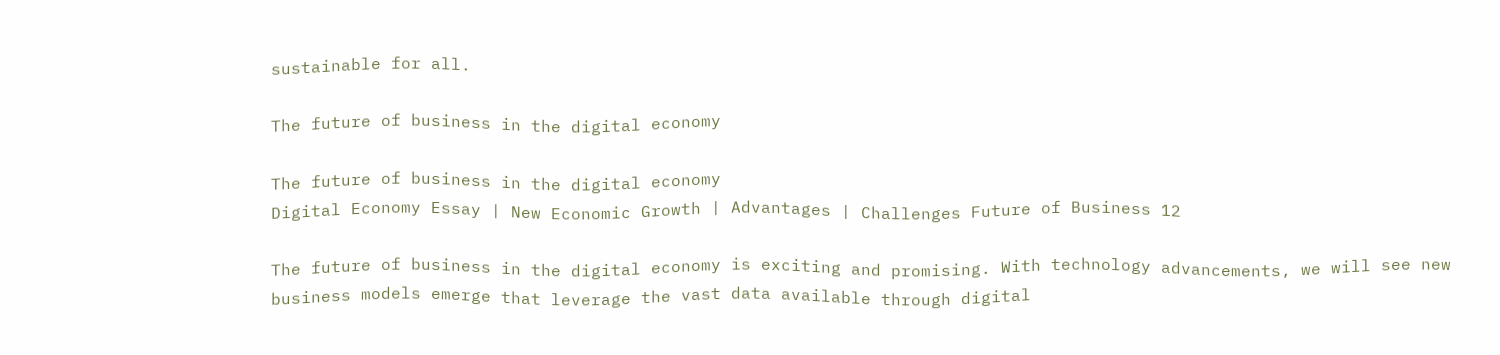sustainable for all.

The future of business in the digital economy

The future of business in the digital economy
Digital Economy Essay | New Economic Growth | Advantages | Challenges Future of Business 12

The future of business in the digital economy is exciting and promising. With technology advancements, we will see new business models emerge that leverage the vast data available through digital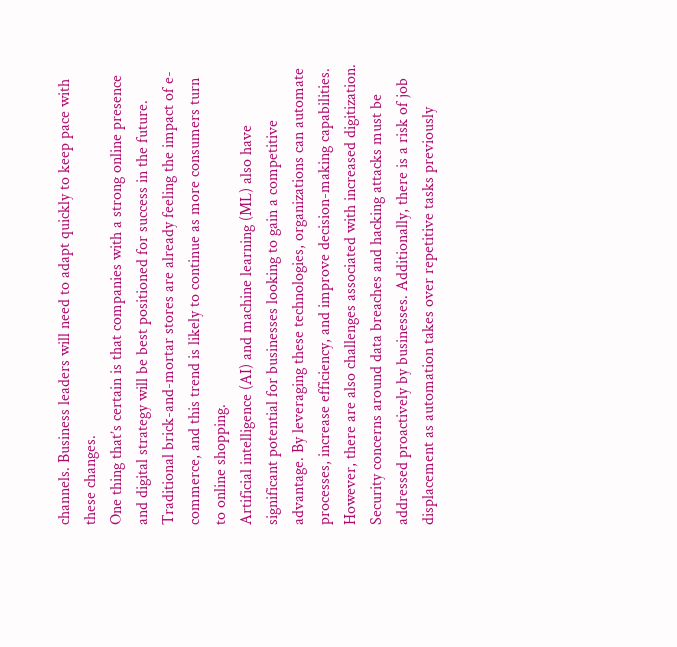channels. Business leaders will need to adapt quickly to keep pace with these changes.
One thing that’s certain is that companies with a strong online presence and digital strategy will be best positioned for success in the future. Traditional brick-and-mortar stores are already feeling the impact of e-commerce, and this trend is likely to continue as more consumers turn to online shopping.
Artificial intelligence (AI) and machine learning (ML) also have significant potential for businesses looking to gain a competitive advantage. By leveraging these technologies, organizations can automate processes, increase efficiency, and improve decision-making capabilities.
However, there are also challenges associated with increased digitization. Security concerns around data breaches and hacking attacks must be addressed proactively by businesses. Additionally, there is a risk of job displacement as automation takes over repetitive tasks previously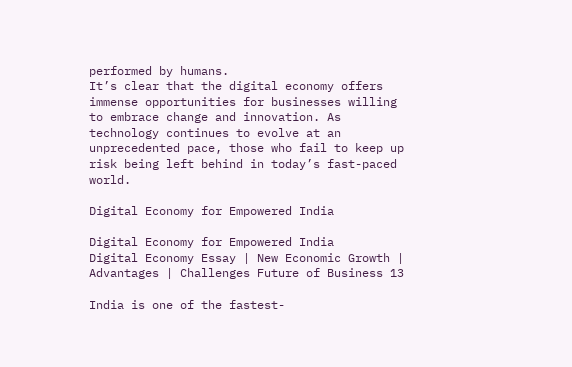performed by humans.
It’s clear that the digital economy offers immense opportunities for businesses willing to embrace change and innovation. As technology continues to evolve at an unprecedented pace, those who fail to keep up risk being left behind in today’s fast-paced world.

Digital Economy for Empowered India

Digital Economy for Empowered India
Digital Economy Essay | New Economic Growth | Advantages | Challenges Future of Business 13

India is one of the fastest-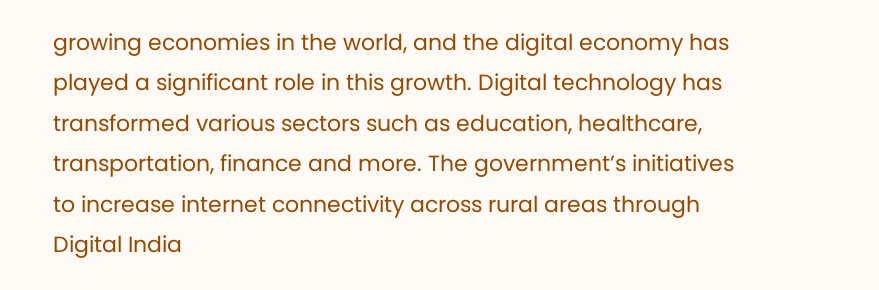growing economies in the world, and the digital economy has played a significant role in this growth. Digital technology has transformed various sectors such as education, healthcare, transportation, finance and more. The government’s initiatives to increase internet connectivity across rural areas through Digital India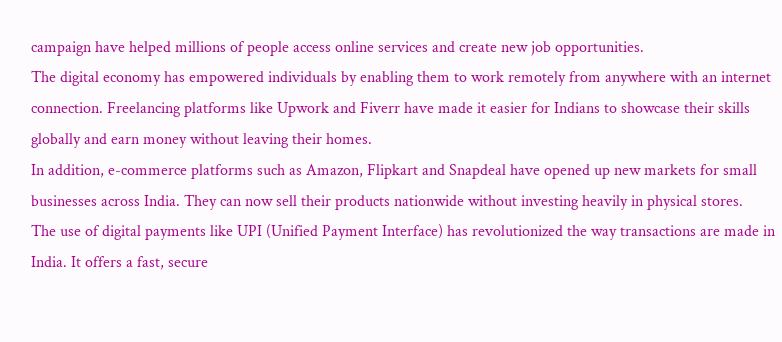campaign have helped millions of people access online services and create new job opportunities.
The digital economy has empowered individuals by enabling them to work remotely from anywhere with an internet connection. Freelancing platforms like Upwork and Fiverr have made it easier for Indians to showcase their skills globally and earn money without leaving their homes.
In addition, e-commerce platforms such as Amazon, Flipkart and Snapdeal have opened up new markets for small businesses across India. They can now sell their products nationwide without investing heavily in physical stores.
The use of digital payments like UPI (Unified Payment Interface) has revolutionized the way transactions are made in India. It offers a fast, secure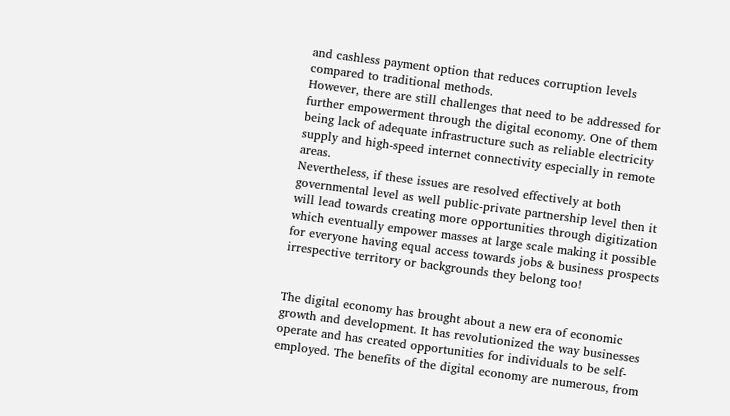and cashless payment option that reduces corruption levels compared to traditional methods.
However, there are still challenges that need to be addressed for further empowerment through the digital economy. One of them being lack of adequate infrastructure such as reliable electricity supply and high-speed internet connectivity especially in remote areas.
Nevertheless, if these issues are resolved effectively at both governmental level as well public-private partnership level then it will lead towards creating more opportunities through digitization which eventually empower masses at large scale making it possible for everyone having equal access towards jobs & business prospects irrespective territory or backgrounds they belong too!


The digital economy has brought about a new era of economic growth and development. It has revolutionized the way businesses operate and has created opportunities for individuals to be self-employed. The benefits of the digital economy are numerous, from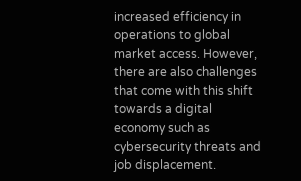increased efficiency in operations to global market access. However, there are also challenges that come with this shift towards a digital economy such as cybersecurity threats and job displacement.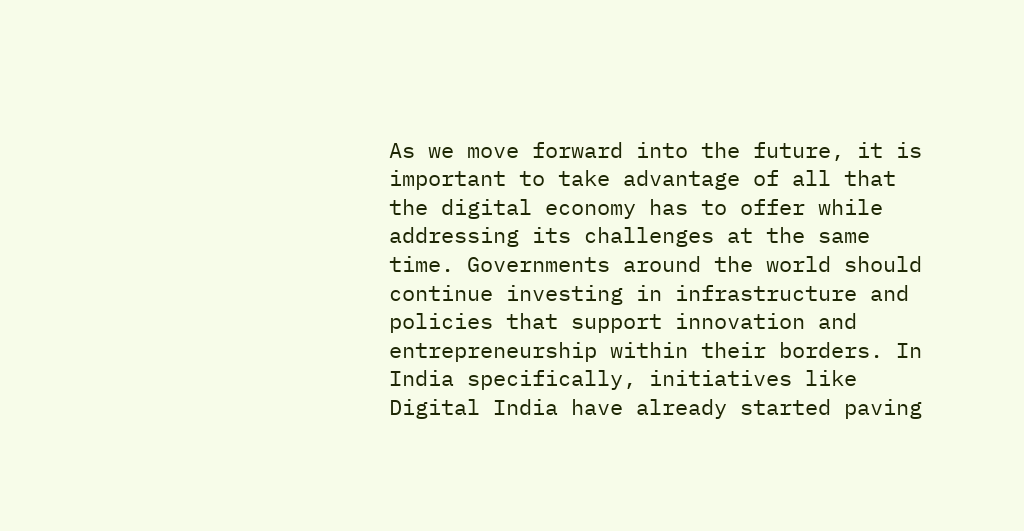As we move forward into the future, it is important to take advantage of all that the digital economy has to offer while addressing its challenges at the same time. Governments around the world should continue investing in infrastructure and policies that support innovation and entrepreneurship within their borders. In India specifically, initiatives like Digital India have already started paving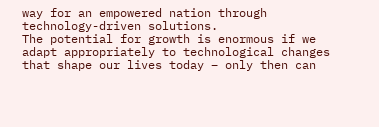way for an empowered nation through technology-driven solutions.
The potential for growth is enormous if we adapt appropriately to technological changes that shape our lives today – only then can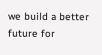we build a better future for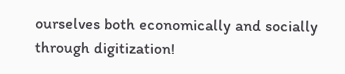ourselves both economically and socially through digitization!